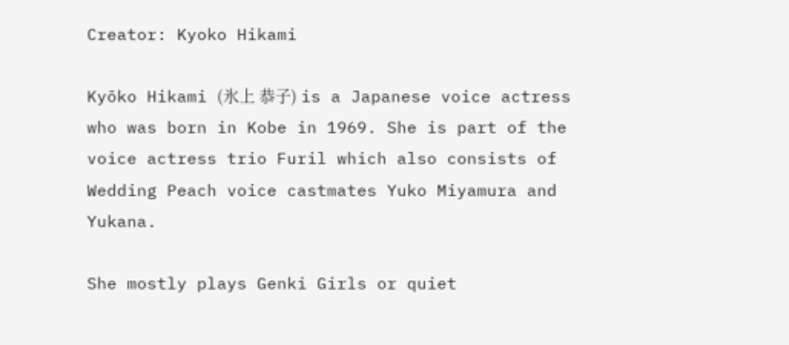Creator: Kyoko Hikami

Kyōko Hikami (氷上 恭子) is a Japanese voice actress who was born in Kobe in 1969. She is part of the voice actress trio Furil which also consists of Wedding Peach voice castmates Yuko Miyamura and Yukana.

She mostly plays Genki Girls or quiet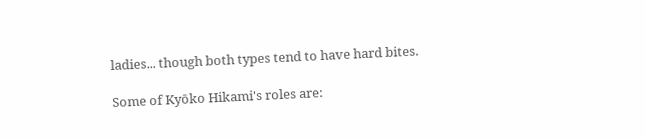ladies... though both types tend to have hard bites.

Some of Kyōko Hikami's roles are: